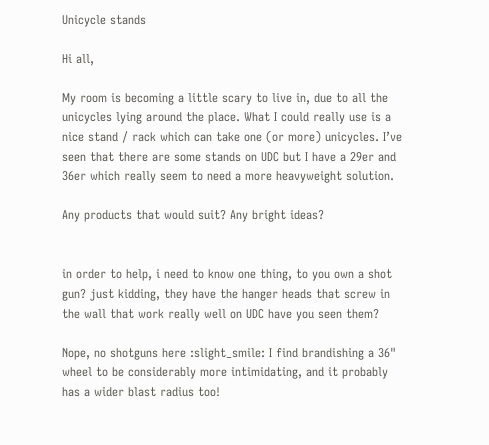Unicycle stands

Hi all,

My room is becoming a little scary to live in, due to all the unicycles lying around the place. What I could really use is a nice stand / rack which can take one (or more) unicycles. I’ve seen that there are some stands on UDC but I have a 29er and 36er which really seem to need a more heavyweight solution.

Any products that would suit? Any bright ideas?


in order to help, i need to know one thing, to you own a shot gun? just kidding, they have the hanger heads that screw in the wall that work really well on UDC have you seen them?

Nope, no shotguns here :slight_smile: I find brandishing a 36" wheel to be considerably more intimidating, and it probably has a wider blast radius too!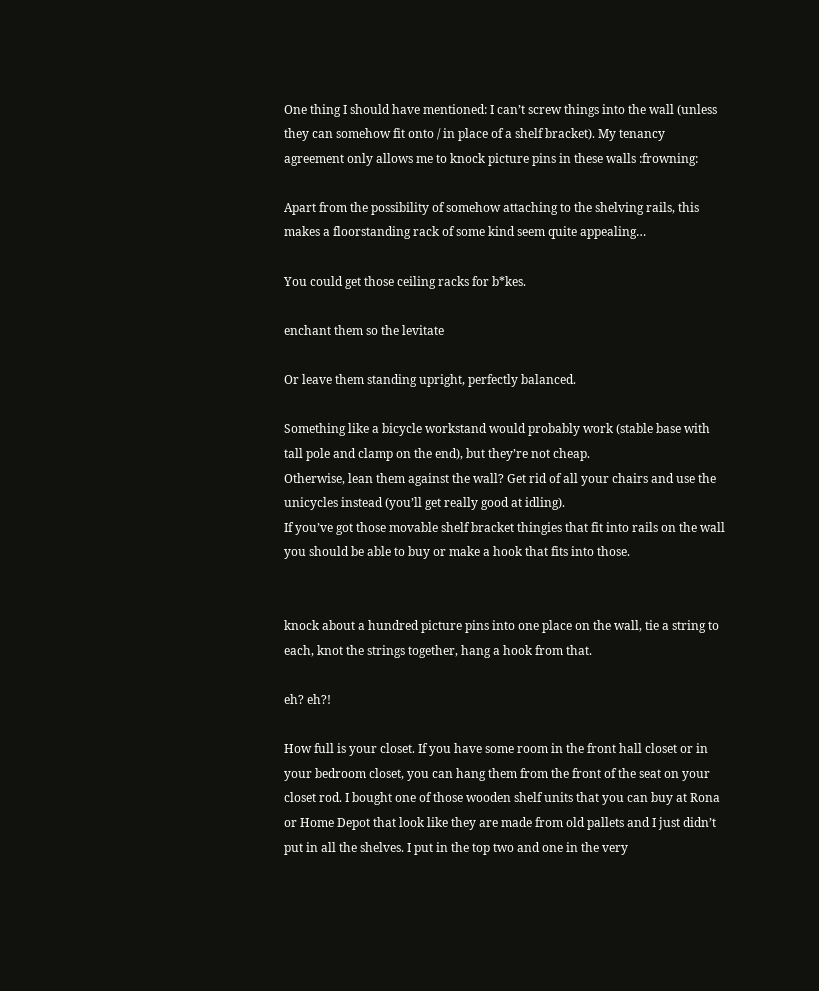One thing I should have mentioned: I can’t screw things into the wall (unless they can somehow fit onto / in place of a shelf bracket). My tenancy agreement only allows me to knock picture pins in these walls :frowning:

Apart from the possibility of somehow attaching to the shelving rails, this makes a floorstanding rack of some kind seem quite appealing…

You could get those ceiling racks for b*kes.

enchant them so the levitate

Or leave them standing upright, perfectly balanced.

Something like a bicycle workstand would probably work (stable base with tall pole and clamp on the end), but they’re not cheap.
Otherwise, lean them against the wall? Get rid of all your chairs and use the unicycles instead (you’ll get really good at idling).
If you’ve got those movable shelf bracket thingies that fit into rails on the wall you should be able to buy or make a hook that fits into those.


knock about a hundred picture pins into one place on the wall, tie a string to each, knot the strings together, hang a hook from that.

eh? eh?!

How full is your closet. If you have some room in the front hall closet or in your bedroom closet, you can hang them from the front of the seat on your closet rod. I bought one of those wooden shelf units that you can buy at Rona or Home Depot that look like they are made from old pallets and I just didn’t put in all the shelves. I put in the top two and one in the very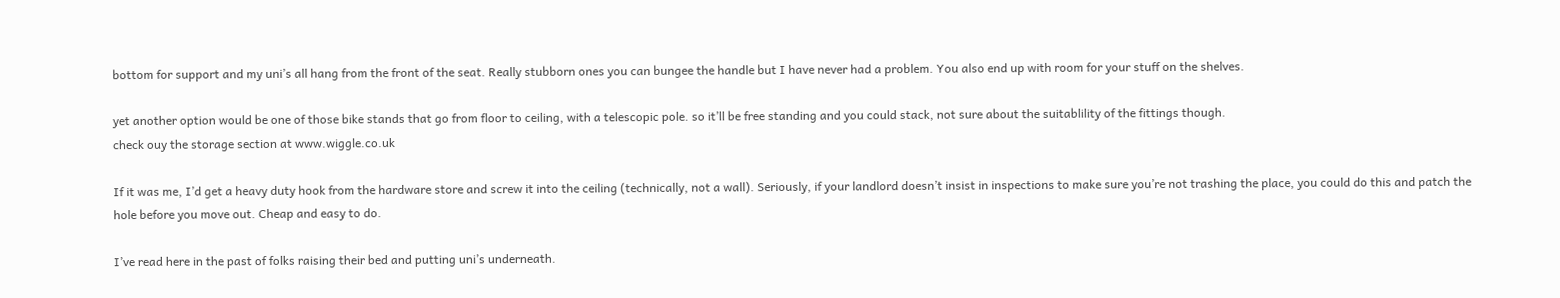bottom for support and my uni’s all hang from the front of the seat. Really stubborn ones you can bungee the handle but I have never had a problem. You also end up with room for your stuff on the shelves.

yet another option would be one of those bike stands that go from floor to ceiling, with a telescopic pole. so it’ll be free standing and you could stack, not sure about the suitablility of the fittings though.
check ouy the storage section at www.wiggle.co.uk

If it was me, I’d get a heavy duty hook from the hardware store and screw it into the ceiling (technically, not a wall). Seriously, if your landlord doesn’t insist in inspections to make sure you’re not trashing the place, you could do this and patch the hole before you move out. Cheap and easy to do.

I’ve read here in the past of folks raising their bed and putting uni’s underneath.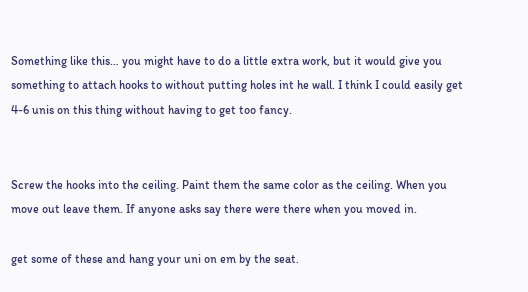Something like this… you might have to do a little extra work, but it would give you something to attach hooks to without putting holes int he wall. I think I could easily get 4-6 unis on this thing without having to get too fancy.


Screw the hooks into the ceiling. Paint them the same color as the ceiling. When you move out leave them. If anyone asks say there were there when you moved in.

get some of these and hang your uni on em by the seat.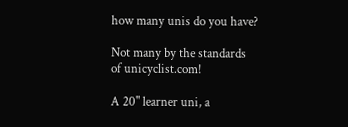how many unis do you have?

Not many by the standards of unicyclist.com!

A 20" learner uni, a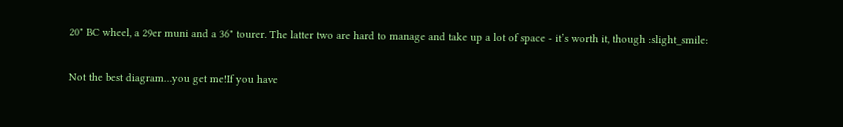20" BC wheel, a 29er muni and a 36" tourer. The latter two are hard to manage and take up a lot of space - it’s worth it, though :slight_smile:

Not the best diagram…you get me!If you have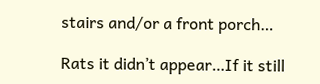stairs and/or a front porch…

Rats it didn’t appear…If it still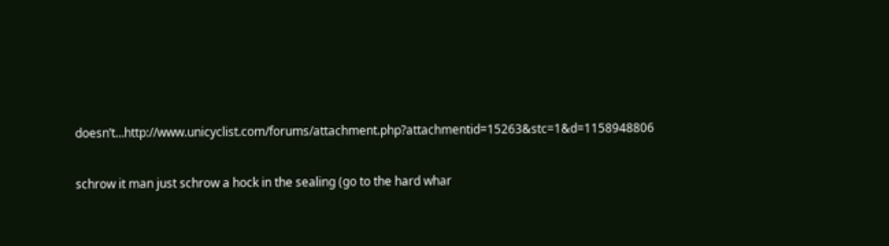doesn’t…http://www.unicyclist.com/forums/attachment.php?attachmentid=15263&stc=1&d=1158948806

schrow it man just schrow a hock in the sealing (go to the hard whar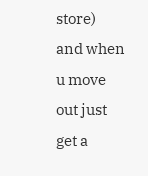store)
and when u move out just get a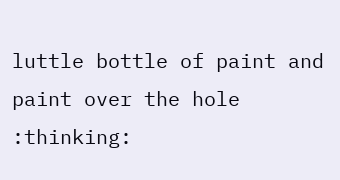luttle bottle of paint and paint over the hole :thinking: